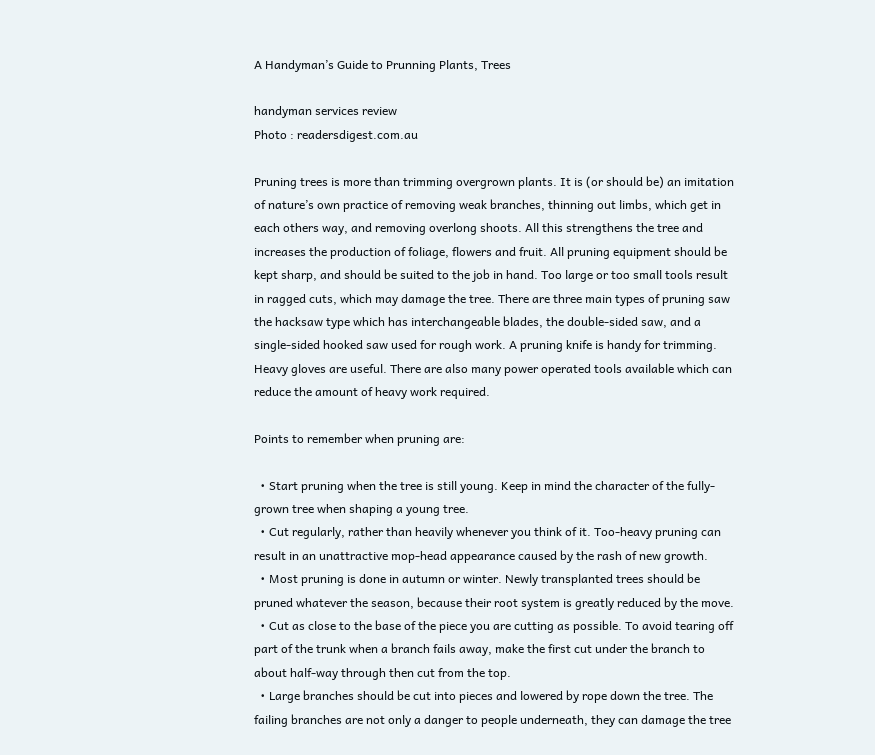A Handyman’s Guide to Prunning Plants, Trees

handyman services review
Photo : readersdigest.com.au

Pruning trees is more than trimming overgrown plants. It is (or should be) an imitation of nature’s own practice of removing weak branches, thinning out limbs, which get in each others way, and removing overlong shoots. All this strengthens the tree and increases the production of foliage, flowers and fruit. All pruning equipment should be kept sharp, and should be suited to the job in hand. Too large or too small tools result in ragged cuts, which may damage the tree. There are three main types of pruning saw the hacksaw type which has interchangeable blades, the double-sided saw, and a single-sided hooked saw used for rough work. A pruning knife is handy for trimming. Heavy gloves are useful. There are also many power operated tools available which can reduce the amount of heavy work required.

Points to remember when pruning are:

  • Start pruning when the tree is still young. Keep in mind the character of the fully-grown tree when shaping a young tree.
  • Cut regularly, rather than heavily whenever you think of it. Too-heavy pruning can result in an unattractive mop-head appearance caused by the rash of new growth.
  • Most pruning is done in autumn or winter. Newly transplanted trees should be pruned whatever the season, because their root system is greatly reduced by the move.
  • Cut as close to the base of the piece you are cutting as possible. To avoid tearing off part of the trunk when a branch fails away, make the first cut under the branch to about half-way through then cut from the top.
  • Large branches should be cut into pieces and lowered by rope down the tree. The failing branches are not only a danger to people underneath, they can damage the tree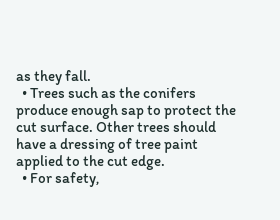as they fall.
  • Trees such as the conifers produce enough sap to protect the cut surface. Other trees should have a dressing of tree paint applied to the cut edge.
  • For safety,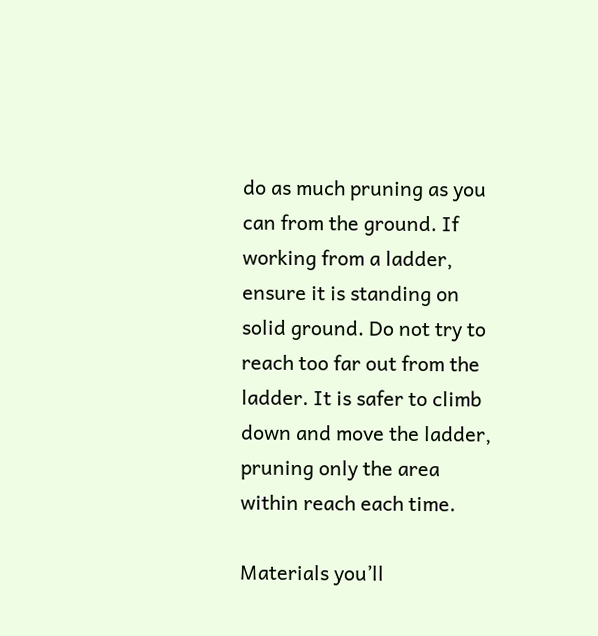do as much pruning as you can from the ground. If working from a ladder, ensure it is standing on solid ground. Do not try to reach too far out from the ladder. It is safer to climb down and move the ladder, pruning only the area within reach each time.

Materials you’ll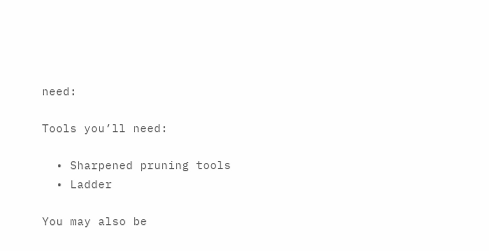need:

Tools you’ll need:

  • Sharpened pruning tools
  • Ladder

You may also be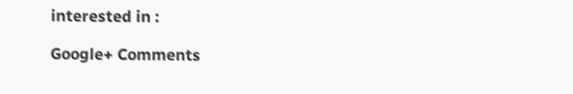interested in :

Google+ Comments